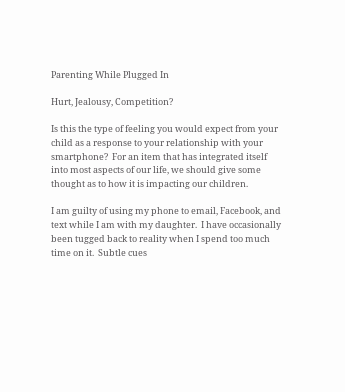Parenting While Plugged In

Hurt, Jealousy, Competition?

Is this the type of feeling you would expect from your child as a response to your relationship with your smartphone?  For an item that has integrated itself into most aspects of our life, we should give some thought as to how it is impacting our children.

I am guilty of using my phone to email, Facebook, and text while I am with my daughter.  I have occasionally been tugged back to reality when I spend too much time on it.  Subtle cues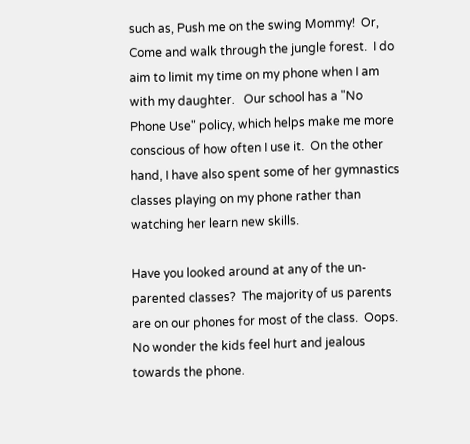such as, Push me on the swing Mommy!  Or, Come and walk through the jungle forest.  I do aim to limit my time on my phone when I am with my daughter.   Our school has a "No Phone Use" policy, which helps make me more conscious of how often I use it.  On the other hand, I have also spent some of her gymnastics classes playing on my phone rather than watching her learn new skills.

Have you looked around at any of the un-parented classes?  The majority of us parents are on our phones for most of the class.  Oops.  No wonder the kids feel hurt and jealous towards the phone.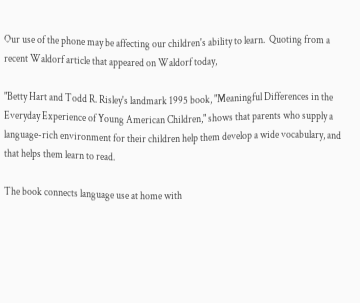Our use of the phone may be affecting our children's ability to learn.  Quoting from a recent Waldorf article that appeared on Waldorf today,

"Betty Hart and Todd R. Risley's landmark 1995 book, "Meaningful Differences in the Everyday Experience of Young American Children," shows that parents who supply a language-rich environment for their children help them develop a wide vocabulary, and that helps them learn to read.

The book connects language use at home with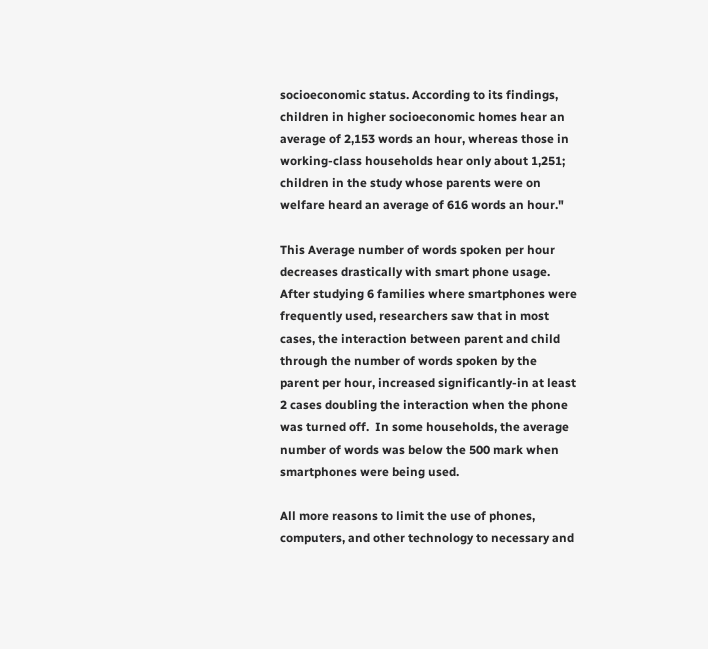socioeconomic status. According to its findings, children in higher socioeconomic homes hear an average of 2,153 words an hour, whereas those in working-class households hear only about 1,251; children in the study whose parents were on welfare heard an average of 616 words an hour."

This Average number of words spoken per hour decreases drastically with smart phone usage.   After studying 6 families where smartphones were frequently used, researchers saw that in most cases, the interaction between parent and child through the number of words spoken by the parent per hour, increased significantly-in at least 2 cases doubling the interaction when the phone was turned off.  In some households, the average number of words was below the 500 mark when smartphones were being used.

All more reasons to limit the use of phones, computers, and other technology to necessary and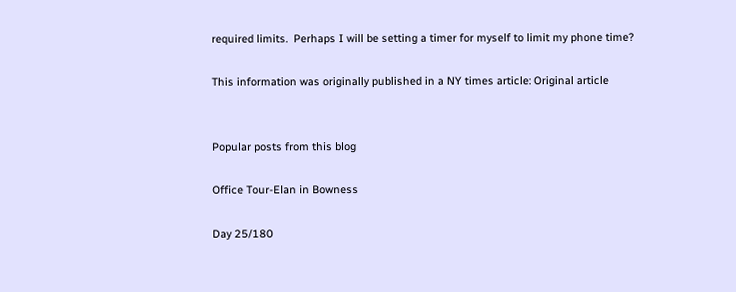required limits.  Perhaps I will be setting a timer for myself to limit my phone time?

This information was originally published in a NY times article: Original article


Popular posts from this blog

Office Tour-Elan in Bowness

Day 25/180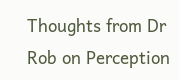Thoughts from Dr Rob on Perception